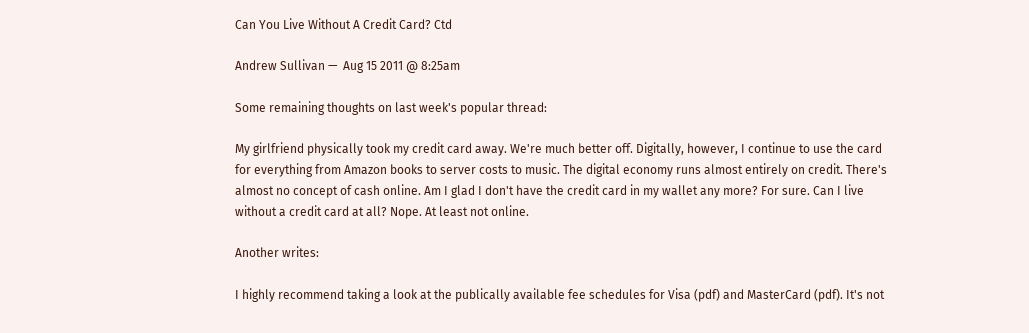Can You Live Without A Credit Card? Ctd

Andrew Sullivan —  Aug 15 2011 @ 8:25am

Some remaining thoughts on last week's popular thread:

My girlfriend physically took my credit card away. We're much better off. Digitally, however, I continue to use the card for everything from Amazon books to server costs to music. The digital economy runs almost entirely on credit. There's almost no concept of cash online. Am I glad I don't have the credit card in my wallet any more? For sure. Can I live without a credit card at all? Nope. At least not online.

Another writes:

I highly recommend taking a look at the publically available fee schedules for Visa (pdf) and MasterCard (pdf). It's not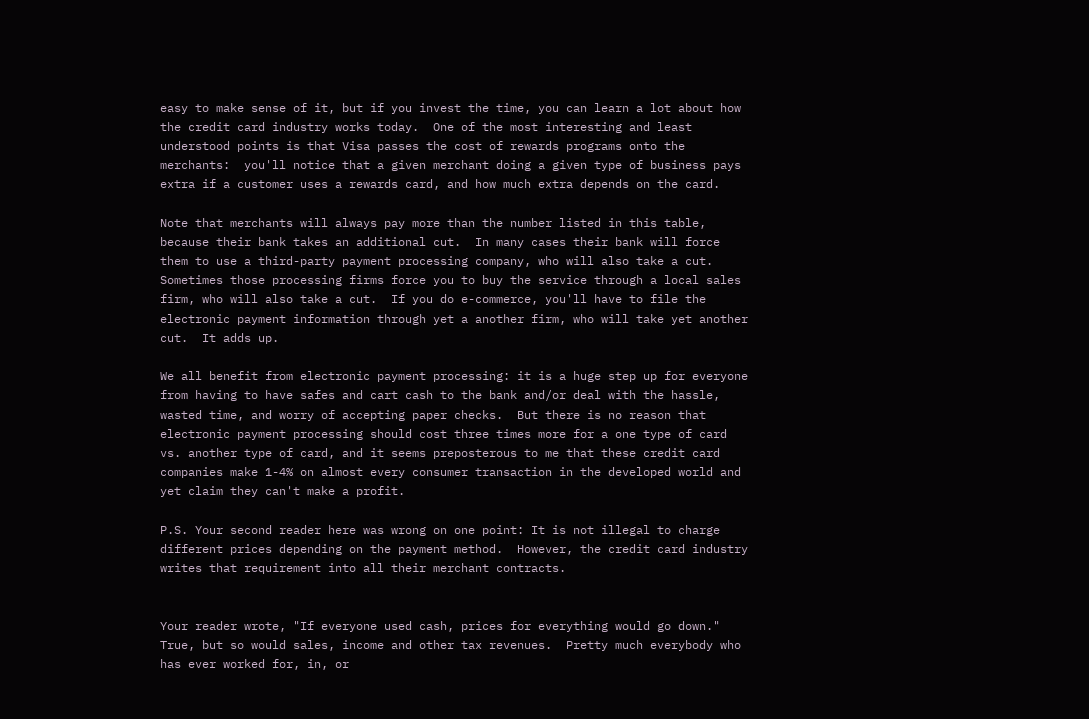easy to make sense of it, but if you invest the time, you can learn a lot about how the credit card industry works today.  One of the most interesting and least understood points is that Visa passes the cost of rewards programs onto the merchants:  you'll notice that a given merchant doing a given type of business pays extra if a customer uses a rewards card, and how much extra depends on the card.

Note that merchants will always pay more than the number listed in this table, because their bank takes an additional cut.  In many cases their bank will force them to use a third-party payment processing company, who will also take a cut.  Sometimes those processing firms force you to buy the service through a local sales firm, who will also take a cut.  If you do e-commerce, you'll have to file the electronic payment information through yet a another firm, who will take yet another cut.  It adds up.

We all benefit from electronic payment processing: it is a huge step up for everyone from having to have safes and cart cash to the bank and/or deal with the hassle, wasted time, and worry of accepting paper checks.  But there is no reason that electronic payment processing should cost three times more for a one type of card vs. another type of card, and it seems preposterous to me that these credit card companies make 1-4% on almost every consumer transaction in the developed world and yet claim they can't make a profit.

P.S. Your second reader here was wrong on one point: It is not illegal to charge different prices depending on the payment method.  However, the credit card industry writes that requirement into all their merchant contracts.


Your reader wrote, "If everyone used cash, prices for everything would go down." True, but so would sales, income and other tax revenues.  Pretty much everybody who has ever worked for, in, or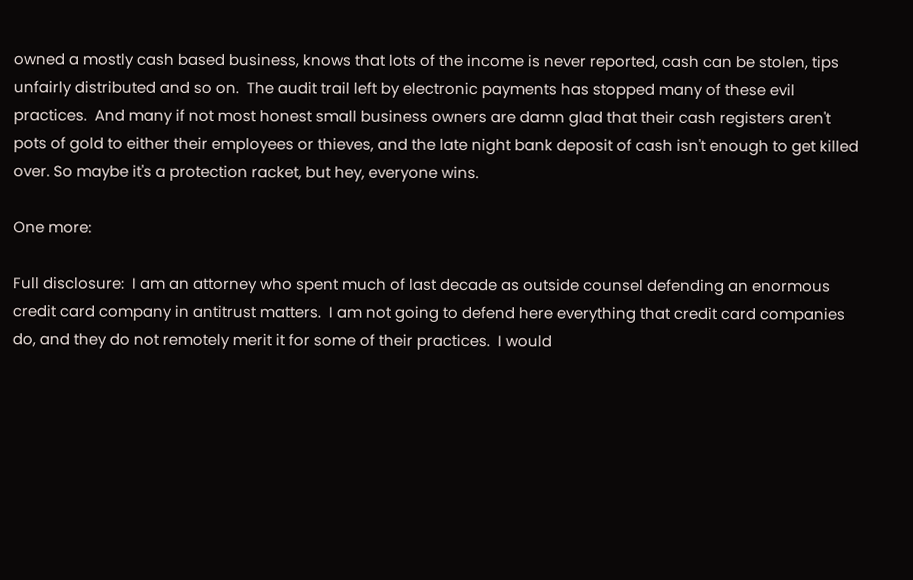owned a mostly cash based business, knows that lots of the income is never reported, cash can be stolen, tips unfairly distributed and so on.  The audit trail left by electronic payments has stopped many of these evil practices.  And many if not most honest small business owners are damn glad that their cash registers aren't pots of gold to either their employees or thieves, and the late night bank deposit of cash isn't enough to get killed over. So maybe it's a protection racket, but hey, everyone wins.

One more:

Full disclosure:  I am an attorney who spent much of last decade as outside counsel defending an enormous credit card company in antitrust matters.  I am not going to defend here everything that credit card companies do, and they do not remotely merit it for some of their practices.  I would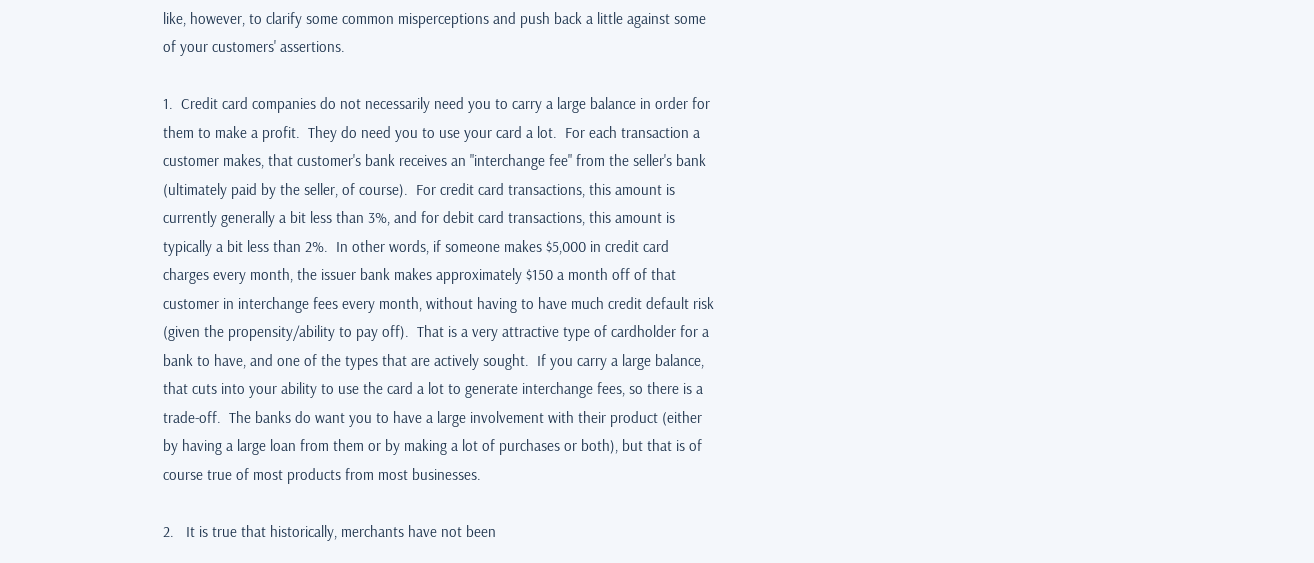like, however, to clarify some common misperceptions and push back a little against some of your customers' assertions.

1.  Credit card companies do not necessarily need you to carry a large balance in order for them to make a profit.  They do need you to use your card a lot.  For each transaction a customer makes, that customer's bank receives an "interchange fee" from the seller's bank (ultimately paid by the seller, of course).  For credit card transactions, this amount is currently generally a bit less than 3%, and for debit card transactions, this amount is typically a bit less than 2%.  In other words, if someone makes $5,000 in credit card charges every month, the issuer bank makes approximately $150 a month off of that customer in interchange fees every month, without having to have much credit default risk (given the propensity/ability to pay off).  That is a very attractive type of cardholder for a bank to have, and one of the types that are actively sought.  If you carry a large balance, that cuts into your ability to use the card a lot to generate interchange fees, so there is a trade-off.  The banks do want you to have a large involvement with their product (either by having a large loan from them or by making a lot of purchases or both), but that is of course true of most products from most businesses.

2.   It is true that historically, merchants have not been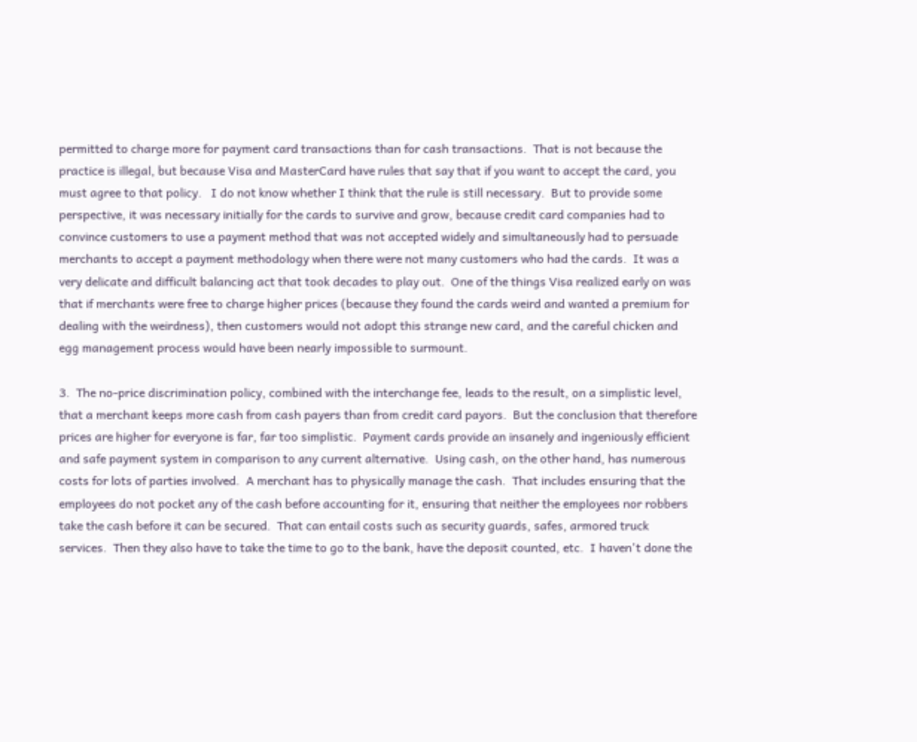permitted to charge more for payment card transactions than for cash transactions.  That is not because the practice is illegal, but because Visa and MasterCard have rules that say that if you want to accept the card, you must agree to that policy.   I do not know whether I think that the rule is still necessary.  But to provide some perspective, it was necessary initially for the cards to survive and grow, because credit card companies had to convince customers to use a payment method that was not accepted widely and simultaneously had to persuade merchants to accept a payment methodology when there were not many customers who had the cards.  It was a very delicate and difficult balancing act that took decades to play out.  One of the things Visa realized early on was that if merchants were free to charge higher prices (because they found the cards weird and wanted a premium for dealing with the weirdness), then customers would not adopt this strange new card, and the careful chicken and egg management process would have been nearly impossible to surmount.

3.  The no-price discrimination policy, combined with the interchange fee, leads to the result, on a simplistic level, that a merchant keeps more cash from cash payers than from credit card payors.  But the conclusion that therefore prices are higher for everyone is far, far too simplistic.  Payment cards provide an insanely and ingeniously efficient and safe payment system in comparison to any current alternative.  Using cash, on the other hand, has numerous costs for lots of parties involved.  A merchant has to physically manage the cash.  That includes ensuring that the employees do not pocket any of the cash before accounting for it, ensuring that neither the employees nor robbers take the cash before it can be secured.  That can entail costs such as security guards, safes, armored truck services.  Then they also have to take the time to go to the bank, have the deposit counted, etc.  I haven't done the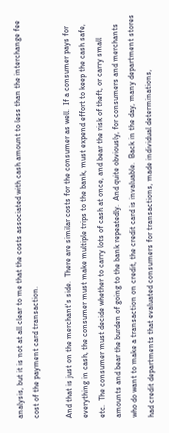analysis, but it is not at all clear to me that the costs associated with cash amount to less than the interchange fee cost of the payment card transaction.

And that is just on the merchant's side.  There are similar costs for the consumer as well.  If a consumer pays for everything in cash, the consumer must make multiple trips to the bank, must expend effort to keep the cash safe, etc.  The consumer must decide whether to carry lots of cash at once, and bear the risk of theft, or carry small amounts and bear the burden of going to the bank repeatedly.  And quite obviously, for consumers and merchants who do want to make a transaction on credit, the credit card is invaluable.  Back in the day, many department stores had credit departments that evaluated consumers for transactions, made individual determinations,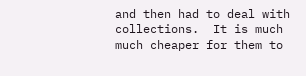and then had to deal with collections.  It is much much cheaper for them to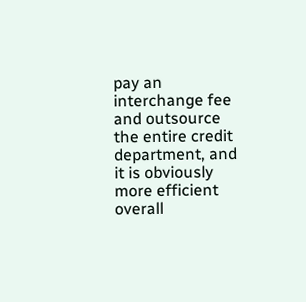pay an interchange fee and outsource the entire credit department, and it is obviously more efficient overall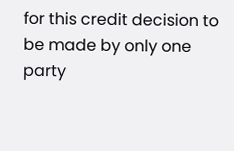for this credit decision to be made by only one party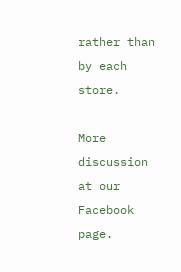rather than by each store.

More discussion at our Facebook page.